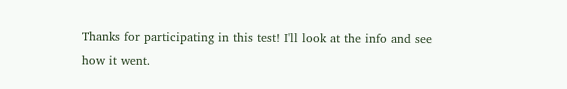Thanks for participating in this test! I'll look at the info and see how it went.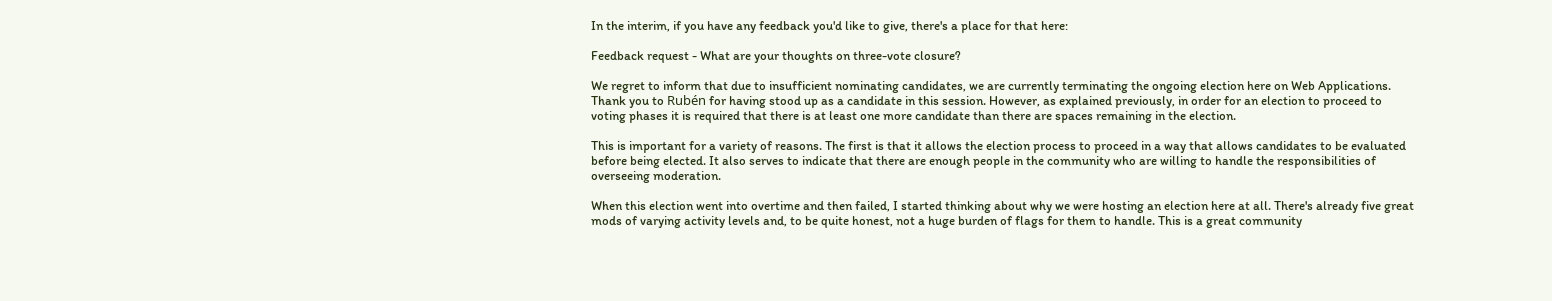In the interim, if you have any feedback you'd like to give, there's a place for that here:

Feedback request - What are your thoughts on three-vote closure?

We regret to inform that due to insufficient nominating candidates, we are currently terminating the ongoing election here on Web Applications. Thank you to Rubén for having stood up as a candidate in this session. However, as explained previously, in order for an election to proceed to voting phases it is required that there is at least one more candidate than there are spaces remaining in the election.

This is important for a variety of reasons. The first is that it allows the election process to proceed in a way that allows candidates to be evaluated before being elected. It also serves to indicate that there are enough people in the community who are willing to handle the responsibilities of overseeing moderation.

When this election went into overtime and then failed, I started thinking about why we were hosting an election here at all. There's already five great mods of varying activity levels and, to be quite honest, not a huge burden of flags for them to handle. This is a great community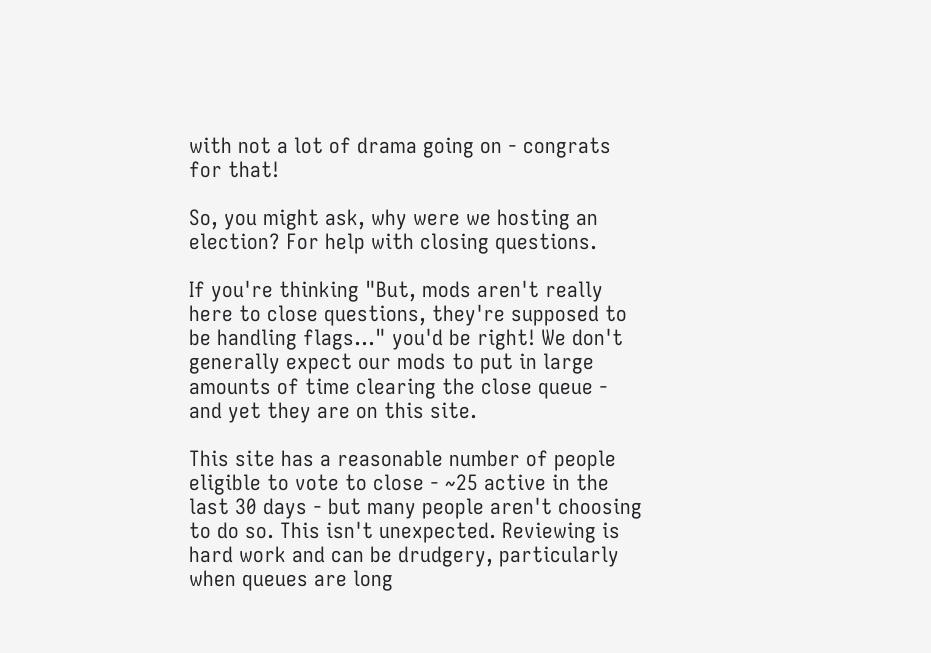with not a lot of drama going on - congrats for that!

So, you might ask, why were we hosting an election? For help with closing questions.

If you're thinking "But, mods aren't really here to close questions, they're supposed to be handling flags..." you'd be right! We don't generally expect our mods to put in large amounts of time clearing the close queue - and yet they are on this site.

This site has a reasonable number of people eligible to vote to close - ~25 active in the last 30 days - but many people aren't choosing to do so. This isn't unexpected. Reviewing is hard work and can be drudgery, particularly when queues are long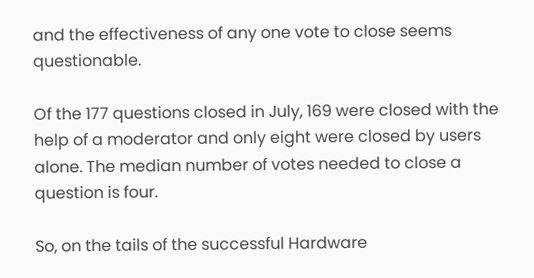and the effectiveness of any one vote to close seems questionable.

Of the 177 questions closed in July, 169 were closed with the help of a moderator and only eight were closed by users alone. The median number of votes needed to close a question is four.

So, on the tails of the successful Hardware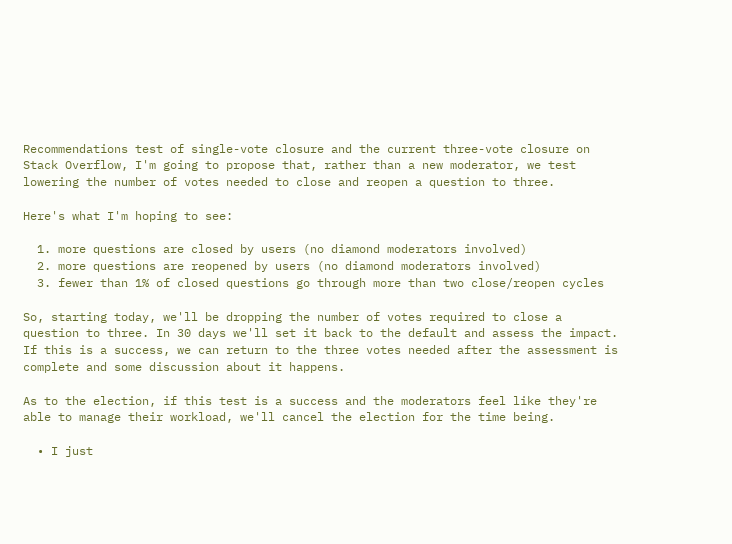Recommendations test of single-vote closure and the current three-vote closure on Stack Overflow, I'm going to propose that, rather than a new moderator, we test lowering the number of votes needed to close and reopen a question to three.

Here's what I'm hoping to see:

  1. more questions are closed by users (no diamond moderators involved)
  2. more questions are reopened by users (no diamond moderators involved)
  3. fewer than 1% of closed questions go through more than two close/reopen cycles

So, starting today, we'll be dropping the number of votes required to close a question to three. In 30 days we'll set it back to the default and assess the impact. If this is a success, we can return to the three votes needed after the assessment is complete and some discussion about it happens.

As to the election, if this test is a success and the moderators feel like they're able to manage their workload, we'll cancel the election for the time being.

  • I just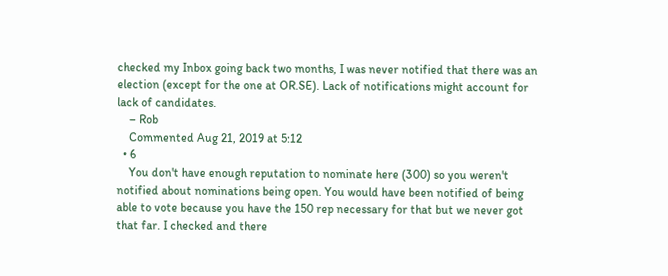checked my Inbox going back two months, I was never notified that there was an election (except for the one at OR.SE). Lack of notifications might account for lack of candidates.
    – Rob
    Commented Aug 21, 2019 at 5:12
  • 6
    You don't have enough reputation to nominate here (300) so you weren't notified about nominations being open. You would have been notified of being able to vote because you have the 150 rep necessary for that but we never got that far. I checked and there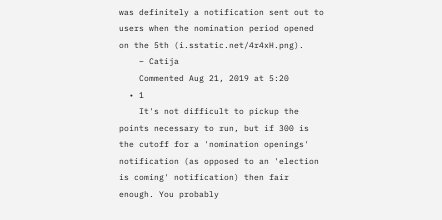was definitely a notification sent out to users when the nomination period opened on the 5th (i.sstatic.net/4r4xH.png).
    – Catija
    Commented Aug 21, 2019 at 5:20
  • 1
    It's not difficult to pickup the points necessary to run, but if 300 is the cutoff for a 'nomination openings' notification (as opposed to an 'election is coming' notification) then fair enough. You probably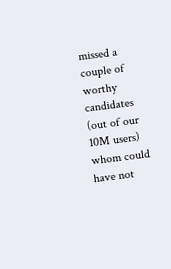missed a couple of worthy candidates (out of our 10M users) whom could have not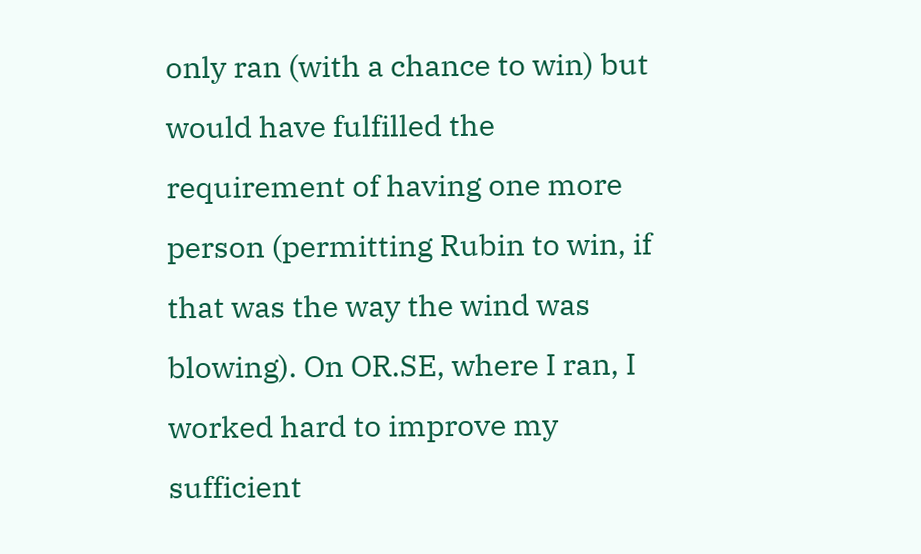only ran (with a chance to win) but would have fulfilled the requirement of having one more person (permitting Rubin to win, if that was the way the wind was blowing). On OR.SE, where I ran, I worked hard to improve my sufficient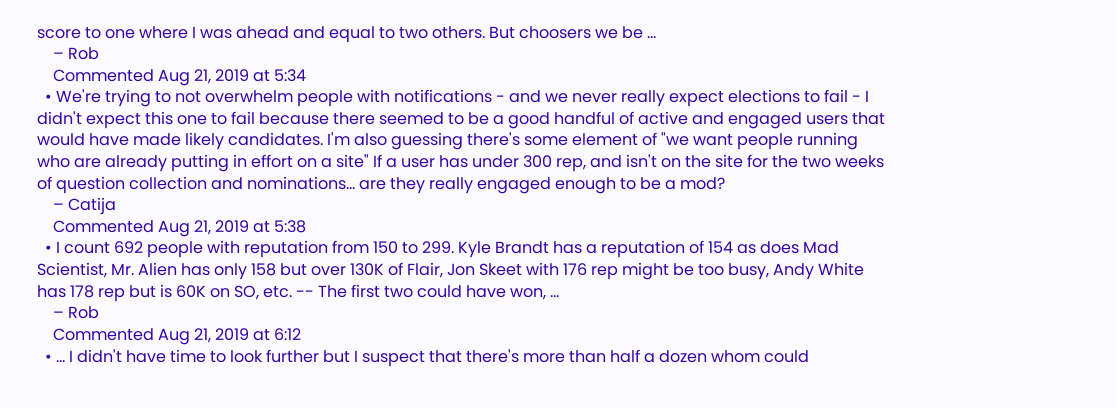score to one where I was ahead and equal to two others. But choosers we be ...
    – Rob
    Commented Aug 21, 2019 at 5:34
  • We're trying to not overwhelm people with notifications - and we never really expect elections to fail - I didn't expect this one to fail because there seemed to be a good handful of active and engaged users that would have made likely candidates. I'm also guessing there's some element of "we want people running who are already putting in effort on a site" If a user has under 300 rep, and isn't on the site for the two weeks of question collection and nominations... are they really engaged enough to be a mod?
    – Catija
    Commented Aug 21, 2019 at 5:38
  • I count 692 people with reputation from 150 to 299. Kyle Brandt has a reputation of 154 as does Mad Scientist, Mr. Alien has only 158 but over 130K of Flair, Jon Skeet with 176 rep might be too busy, Andy White has 178 rep but is 60K on SO, etc. -- The first two could have won, ...
    – Rob
    Commented Aug 21, 2019 at 6:12
  • ... I didn't have time to look further but I suspect that there's more than half a dozen whom could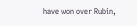have won over Rubin,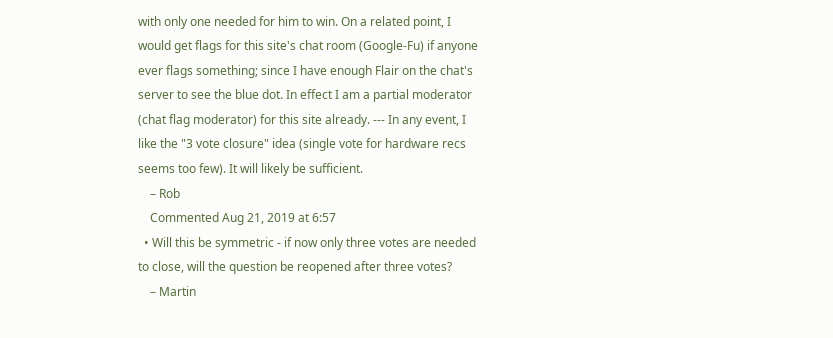with only one needed for him to win. On a related point, I would get flags for this site's chat room (Google-Fu) if anyone ever flags something; since I have enough Flair on the chat's server to see the blue dot. In effect I am a partial moderator (chat flag moderator) for this site already. --- In any event, I like the "3 vote closure" idea (single vote for hardware recs seems too few). It will likely be sufficient.
    – Rob
    Commented Aug 21, 2019 at 6:57
  • Will this be symmetric - if now only three votes are needed to close, will the question be reopened after three votes?
    – Martin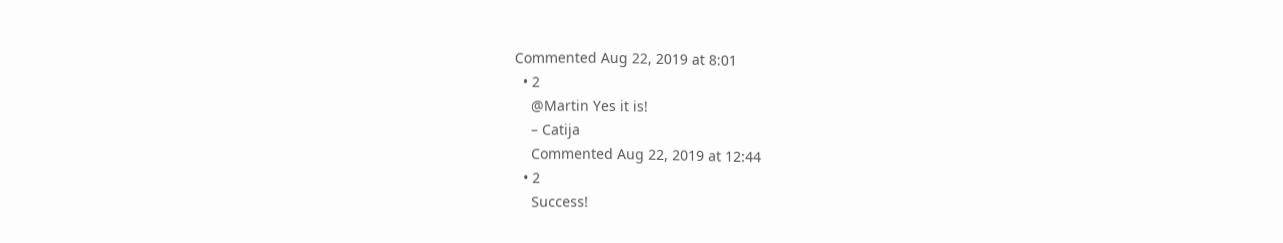Commented Aug 22, 2019 at 8:01
  • 2
    @Martin Yes it is!
    – Catija
    Commented Aug 22, 2019 at 12:44
  • 2
    Success!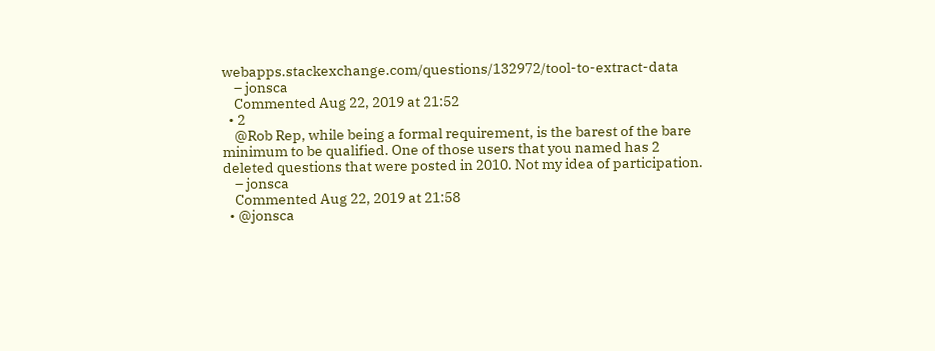webapps.stackexchange.com/questions/132972/tool-to-extract-data
    – jonsca
    Commented Aug 22, 2019 at 21:52
  • 2
    @Rob Rep, while being a formal requirement, is the barest of the bare minimum to be qualified. One of those users that you named has 2 deleted questions that were posted in 2010. Not my idea of participation.
    – jonsca
    Commented Aug 22, 2019 at 21:58
  • @jonsca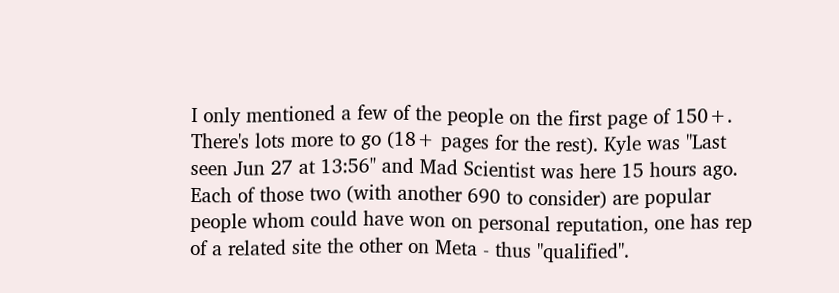I only mentioned a few of the people on the first page of 150+. There's lots more to go (18+ pages for the rest). Kyle was "Last seen Jun 27 at 13:56" and Mad Scientist was here 15 hours ago. Each of those two (with another 690 to consider) are popular people whom could have won on personal reputation, one has rep of a related site the other on Meta - thus "qualified".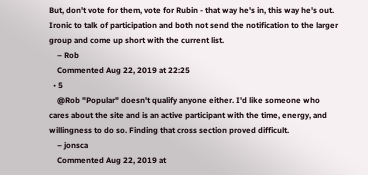But, don't vote for them, vote for Rubin - that way he's in, this way he's out. Ironic to talk of participation and both not send the notification to the larger group and come up short with the current list.
    – Rob
    Commented Aug 22, 2019 at 22:25
  • 5
    @Rob "Popular" doesn't qualify anyone either. I'd like someone who cares about the site and is an active participant with the time, energy, and willingness to do so. Finding that cross section proved difficult.
    – jonsca
    Commented Aug 22, 2019 at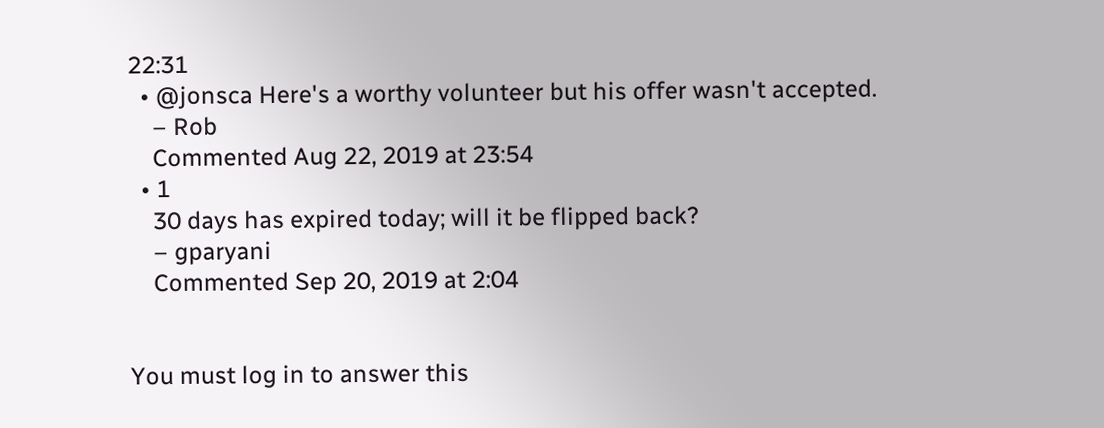22:31
  • @jonsca Here's a worthy volunteer but his offer wasn't accepted.
    – Rob
    Commented Aug 22, 2019 at 23:54
  • 1
    30 days has expired today; will it be flipped back?
    – gparyani
    Commented Sep 20, 2019 at 2:04


You must log in to answer this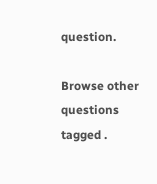question.

Browse other questions tagged .